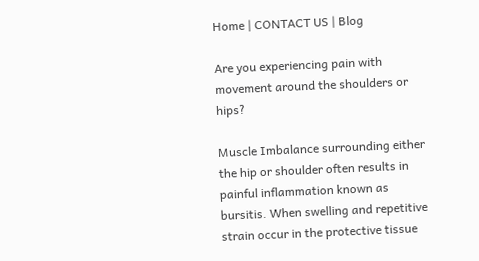Home | CONTACT US | Blog

Are you experiencing pain with movement around the shoulders or hips?

Muscle Imbalance surrounding either the hip or shoulder often results in painful inflammation known as bursitis. When swelling and repetitive strain occur in the protective tissue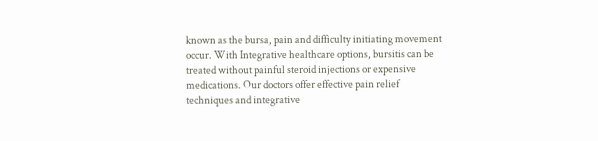known as the bursa, pain and difficulty initiating movement occur. With Integrative healthcare options, bursitis can be treated without painful steroid injections or expensive medications. Our doctors offer effective pain relief techniques and integrative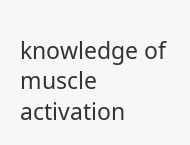knowledge of muscle activation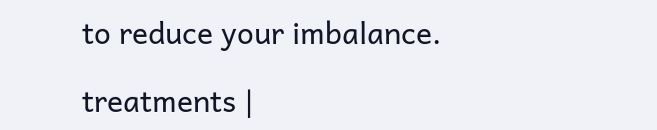to reduce your imbalance.

treatments |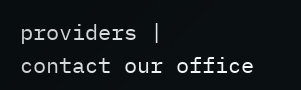providers | contact our office